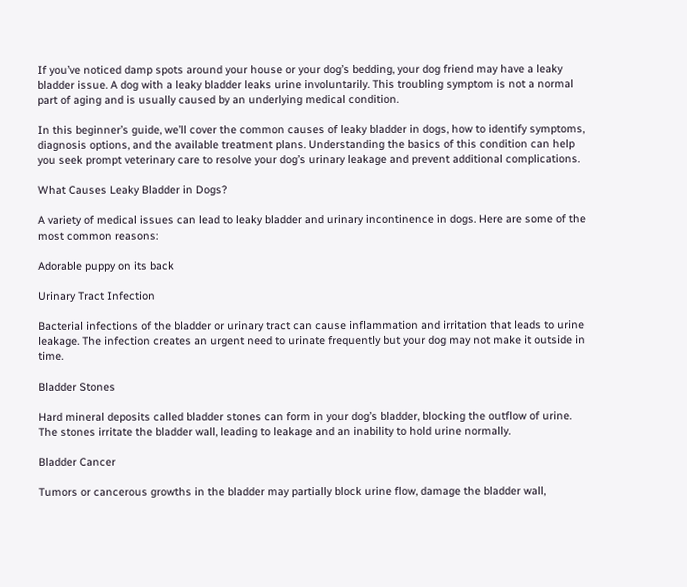If you’ve noticed damp spots around your house or your dog’s bedding, your dog friend may have a leaky bladder issue. A dog with a leaky bladder leaks urine involuntarily. This troubling symptom is not a normal part of aging and is usually caused by an underlying medical condition.

In this beginner’s guide, we’ll cover the common causes of leaky bladder in dogs, how to identify symptoms, diagnosis options, and the available treatment plans. Understanding the basics of this condition can help you seek prompt veterinary care to resolve your dog’s urinary leakage and prevent additional complications.

What Causes Leaky Bladder in Dogs?

A variety of medical issues can lead to leaky bladder and urinary incontinence in dogs. Here are some of the most common reasons:

Adorable puppy on its back

Urinary Tract Infection

Bacterial infections of the bladder or urinary tract can cause inflammation and irritation that leads to urine leakage. The infection creates an urgent need to urinate frequently but your dog may not make it outside in time.

Bladder Stones

Hard mineral deposits called bladder stones can form in your dog’s bladder, blocking the outflow of urine. The stones irritate the bladder wall, leading to leakage and an inability to hold urine normally.

Bladder Cancer

Tumors or cancerous growths in the bladder may partially block urine flow, damage the bladder wall,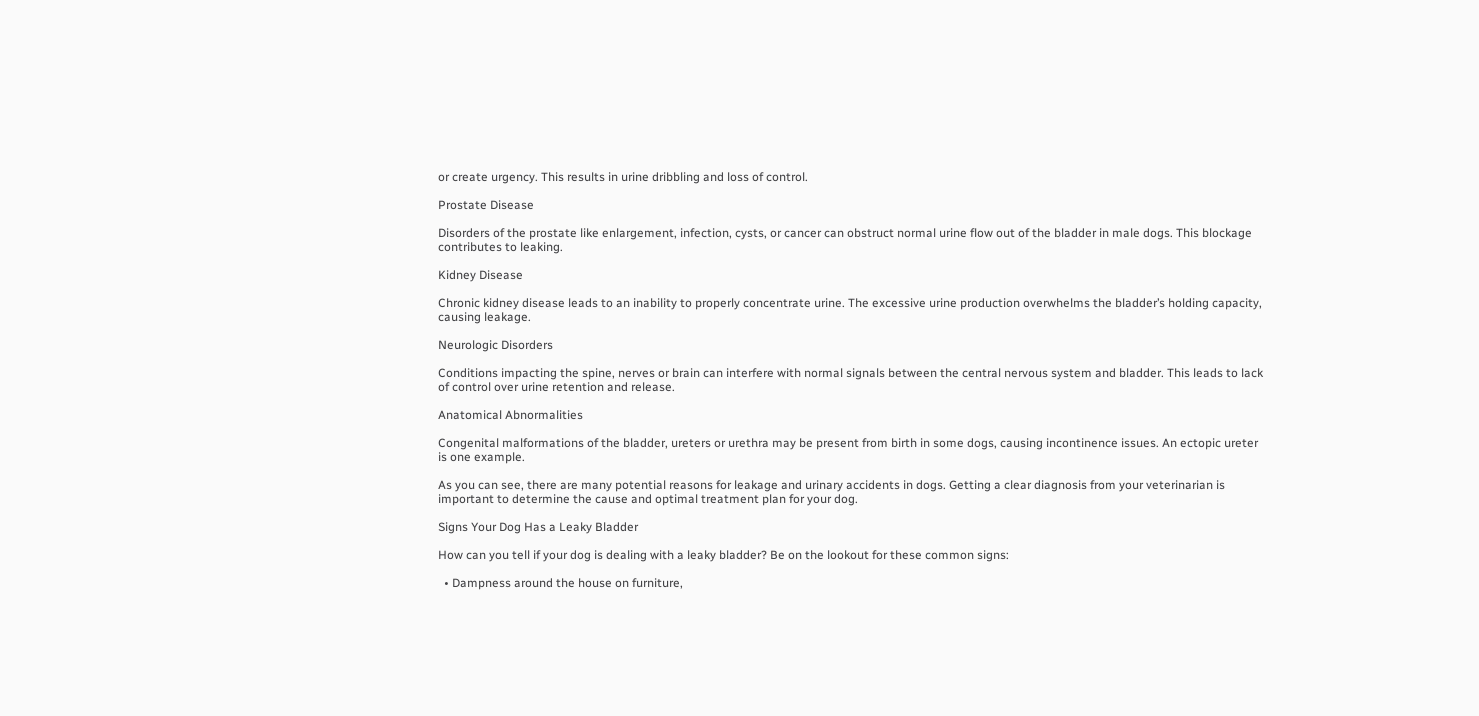or create urgency. This results in urine dribbling and loss of control.

Prostate Disease

Disorders of the prostate like enlargement, infection, cysts, or cancer can obstruct normal urine flow out of the bladder in male dogs. This blockage contributes to leaking.

Kidney Disease

Chronic kidney disease leads to an inability to properly concentrate urine. The excessive urine production overwhelms the bladder’s holding capacity, causing leakage.

Neurologic Disorders

Conditions impacting the spine, nerves or brain can interfere with normal signals between the central nervous system and bladder. This leads to lack of control over urine retention and release.

Anatomical Abnormalities

Congenital malformations of the bladder, ureters or urethra may be present from birth in some dogs, causing incontinence issues. An ectopic ureter is one example.

As you can see, there are many potential reasons for leakage and urinary accidents in dogs. Getting a clear diagnosis from your veterinarian is important to determine the cause and optimal treatment plan for your dog.

Signs Your Dog Has a Leaky Bladder

How can you tell if your dog is dealing with a leaky bladder? Be on the lookout for these common signs:

  • Dampness around the house on furniture,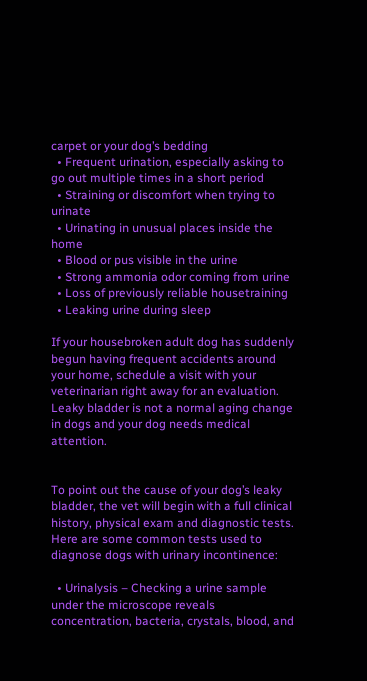carpet or your dog’s bedding
  • Frequent urination, especially asking to go out multiple times in a short period
  • Straining or discomfort when trying to urinate
  • Urinating in unusual places inside the home
  • Blood or pus visible in the urine
  • Strong ammonia odor coming from urine
  • Loss of previously reliable housetraining
  • Leaking urine during sleep

If your housebroken adult dog has suddenly begun having frequent accidents around your home, schedule a visit with your veterinarian right away for an evaluation. Leaky bladder is not a normal aging change in dogs and your dog needs medical attention.


To point out the cause of your dog’s leaky bladder, the vet will begin with a full clinical history, physical exam and diagnostic tests. Here are some common tests used to diagnose dogs with urinary incontinence:

  • Urinalysis – Checking a urine sample under the microscope reveals concentration, bacteria, crystals, blood, and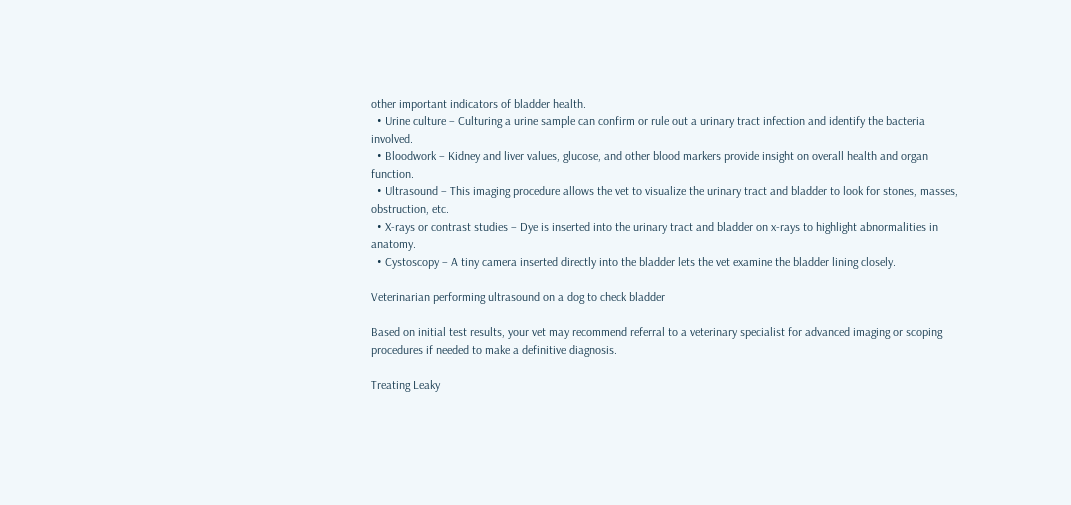other important indicators of bladder health.
  • Urine culture – Culturing a urine sample can confirm or rule out a urinary tract infection and identify the bacteria involved.
  • Bloodwork – Kidney and liver values, glucose, and other blood markers provide insight on overall health and organ function.
  • Ultrasound – This imaging procedure allows the vet to visualize the urinary tract and bladder to look for stones, masses, obstruction, etc.
  • X-rays or contrast studies – Dye is inserted into the urinary tract and bladder on x-rays to highlight abnormalities in anatomy.
  • Cystoscopy – A tiny camera inserted directly into the bladder lets the vet examine the bladder lining closely.

Veterinarian performing ultrasound on a dog to check bladder

Based on initial test results, your vet may recommend referral to a veterinary specialist for advanced imaging or scoping procedures if needed to make a definitive diagnosis.

Treating Leaky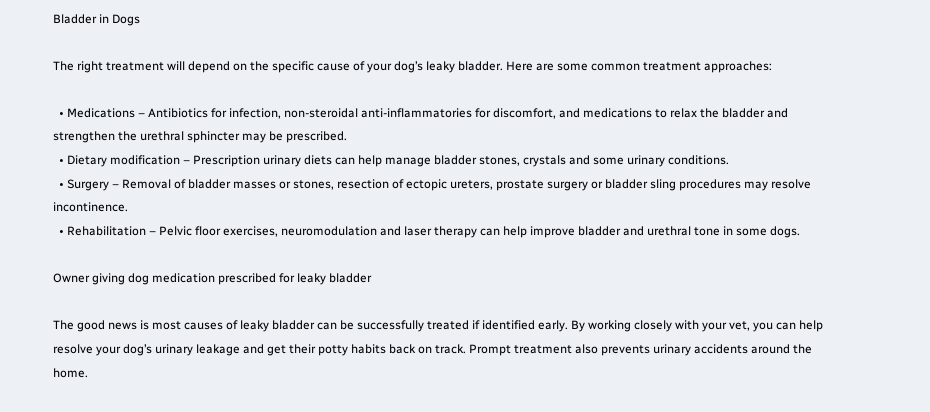Bladder in Dogs

The right treatment will depend on the specific cause of your dog’s leaky bladder. Here are some common treatment approaches:

  • Medications – Antibiotics for infection, non-steroidal anti-inflammatories for discomfort, and medications to relax the bladder and strengthen the urethral sphincter may be prescribed.
  • Dietary modification – Prescription urinary diets can help manage bladder stones, crystals and some urinary conditions.
  • Surgery – Removal of bladder masses or stones, resection of ectopic ureters, prostate surgery or bladder sling procedures may resolve incontinence.
  • Rehabilitation – Pelvic floor exercises, neuromodulation and laser therapy can help improve bladder and urethral tone in some dogs.

Owner giving dog medication prescribed for leaky bladder

The good news is most causes of leaky bladder can be successfully treated if identified early. By working closely with your vet, you can help resolve your dog’s urinary leakage and get their potty habits back on track. Prompt treatment also prevents urinary accidents around the home.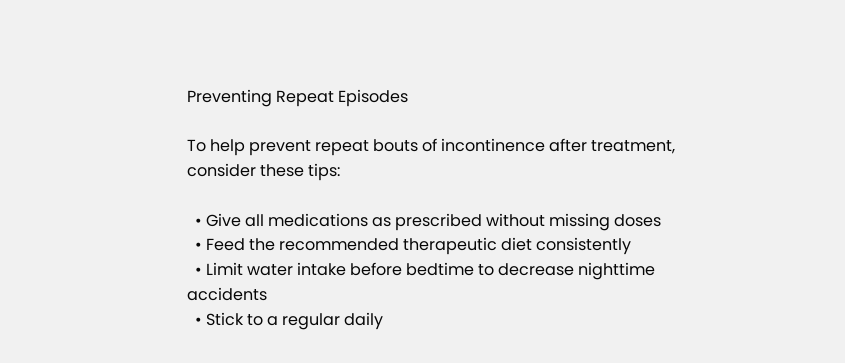Preventing Repeat Episodes

To help prevent repeat bouts of incontinence after treatment, consider these tips:

  • Give all medications as prescribed without missing doses
  • Feed the recommended therapeutic diet consistently
  • Limit water intake before bedtime to decrease nighttime accidents
  • Stick to a regular daily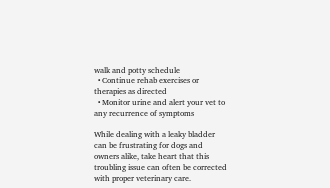walk and potty schedule
  • Continue rehab exercises or therapies as directed
  • Monitor urine and alert your vet to any recurrence of symptoms

While dealing with a leaky bladder can be frustrating for dogs and owners alike, take heart that this troubling issue can often be corrected with proper veterinary care.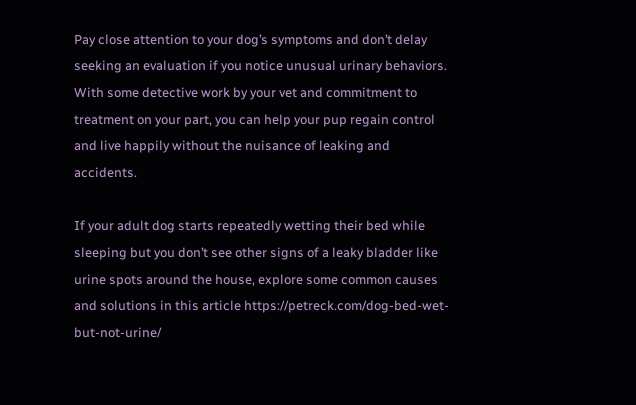Pay close attention to your dog’s symptoms and don’t delay seeking an evaluation if you notice unusual urinary behaviors. With some detective work by your vet and commitment to treatment on your part, you can help your pup regain control and live happily without the nuisance of leaking and accidents.

If your adult dog starts repeatedly wetting their bed while sleeping but you don’t see other signs of a leaky bladder like urine spots around the house, explore some common causes and solutions in this article https://petreck.com/dog-bed-wet-but-not-urine/